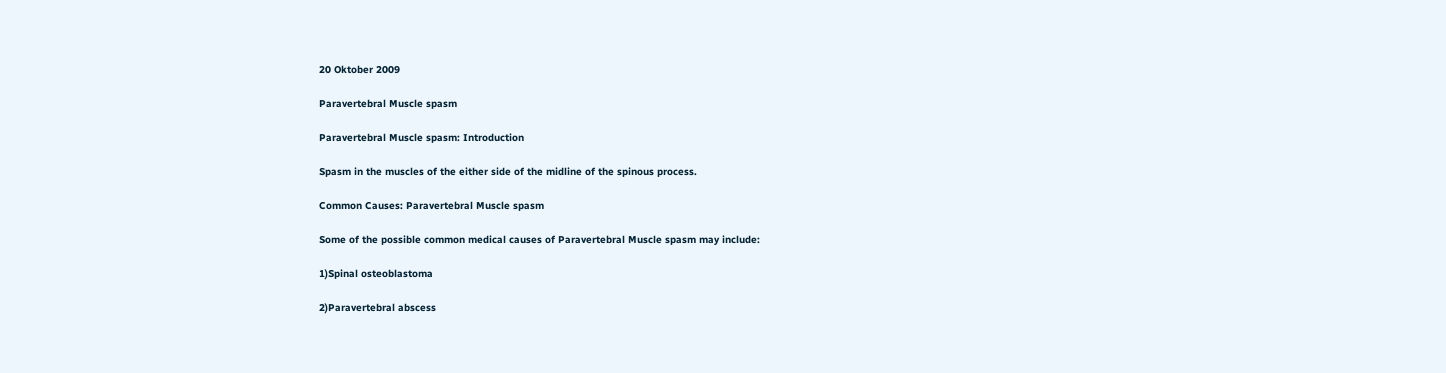20 Oktober 2009

Paravertebral Muscle spasm

Paravertebral Muscle spasm: Introduction

Spasm in the muscles of the either side of the midline of the spinous process.

Common Causes: Paravertebral Muscle spasm

Some of the possible common medical causes of Paravertebral Muscle spasm may include:

1)Spinal osteoblastoma

2)Paravertebral abscess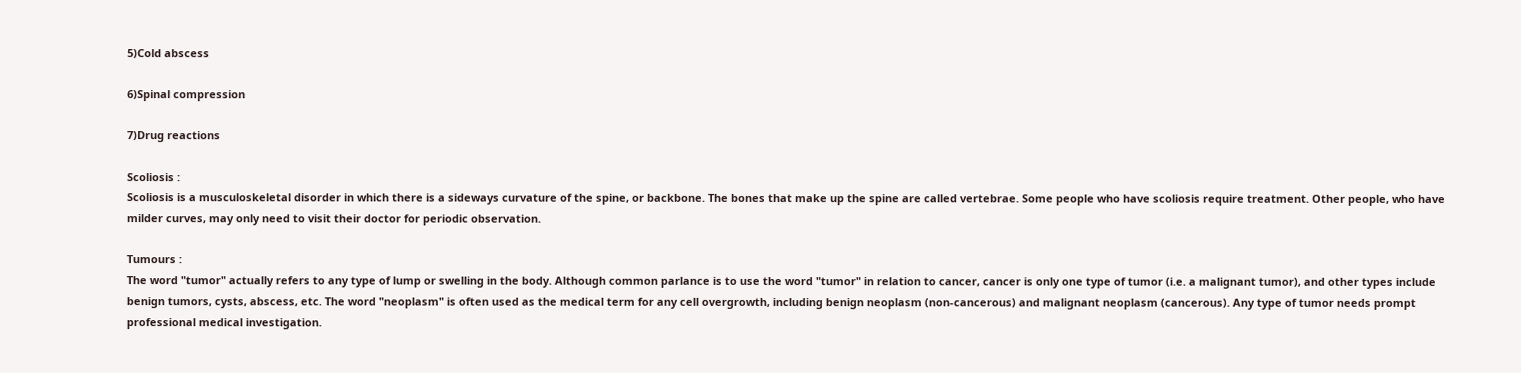5)Cold abscess

6)Spinal compression

7)Drug reactions

Scoliosis :
Scoliosis is a musculoskeletal disorder in which there is a sideways curvature of the spine, or backbone. The bones that make up the spine are called vertebrae. Some people who have scoliosis require treatment. Other people, who have milder curves, may only need to visit their doctor for periodic observation.

Tumours :
The word "tumor" actually refers to any type of lump or swelling in the body. Although common parlance is to use the word "tumor" in relation to cancer, cancer is only one type of tumor (i.e. a malignant tumor), and other types include benign tumors, cysts, abscess, etc. The word "neoplasm" is often used as the medical term for any cell overgrowth, including benign neoplasm (non-cancerous) and malignant neoplasm (cancerous). Any type of tumor needs prompt professional medical investigation.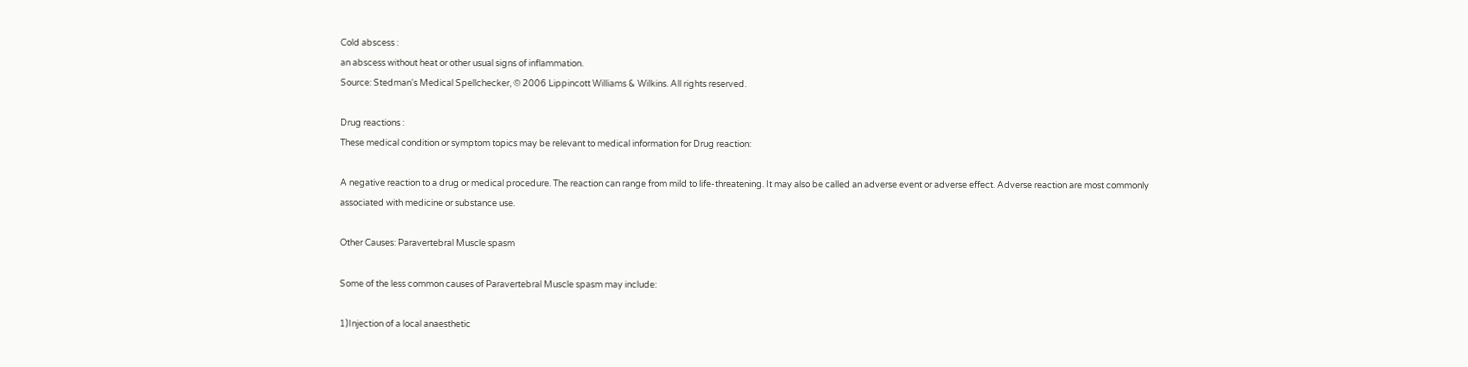Cold abscess :
an abscess without heat or other usual signs of inflammation.
Source: Stedman's Medical Spellchecker, © 2006 Lippincott Williams & Wilkins. All rights reserved.

Drug reactions :
These medical condition or symptom topics may be relevant to medical information for Drug reaction:

A negative reaction to a drug or medical procedure. The reaction can range from mild to life-threatening. It may also be called an adverse event or adverse effect. Adverse reaction are most commonly associated with medicine or substance use.

Other Causes: Paravertebral Muscle spasm

Some of the less common causes of Paravertebral Muscle spasm may include:

1)Injection of a local anaesthetic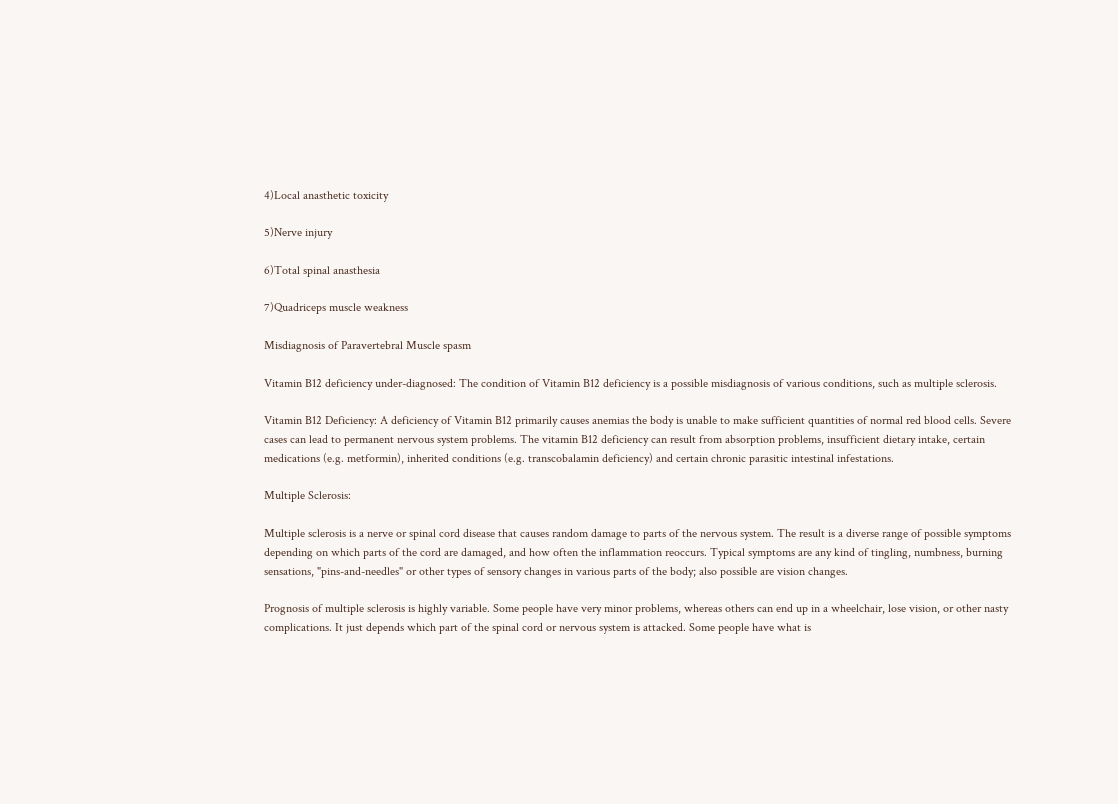4)Local anasthetic toxicity

5)Nerve injury

6)Total spinal anasthesia

7)Quadriceps muscle weakness

Misdiagnosis of Paravertebral Muscle spasm

Vitamin B12 deficiency under-diagnosed: The condition of Vitamin B12 deficiency is a possible misdiagnosis of various conditions, such as multiple sclerosis.

Vitamin B12 Deficiency: A deficiency of Vitamin B12 primarily causes anemias the body is unable to make sufficient quantities of normal red blood cells. Severe cases can lead to permanent nervous system problems. The vitamin B12 deficiency can result from absorption problems, insufficient dietary intake, certain medications (e.g. metformin), inherited conditions (e.g. transcobalamin deficiency) and certain chronic parasitic intestinal infestations.

Multiple Sclerosis:

Multiple sclerosis is a nerve or spinal cord disease that causes random damage to parts of the nervous system. The result is a diverse range of possible symptoms depending on which parts of the cord are damaged, and how often the inflammation reoccurs. Typical symptoms are any kind of tingling, numbness, burning sensations, "pins-and-needles" or other types of sensory changes in various parts of the body; also possible are vision changes.

Prognosis of multiple sclerosis is highly variable. Some people have very minor problems, whereas others can end up in a wheelchair, lose vision, or other nasty complications. It just depends which part of the spinal cord or nervous system is attacked. Some people have what is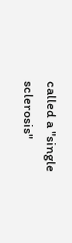called a "single sclerosis"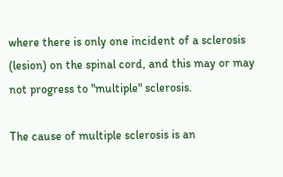where there is only one incident of a sclerosis (lesion) on the spinal cord, and this may or may not progress to "multiple" sclerosis.

The cause of multiple sclerosis is an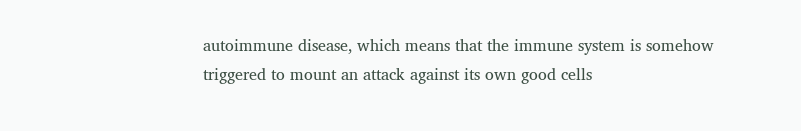autoimmune disease, which means that the immune system is somehow triggered to mount an attack against its own good cells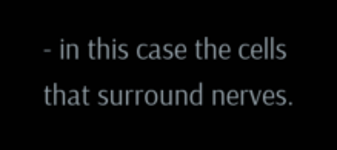- in this case the cells that surround nerves.